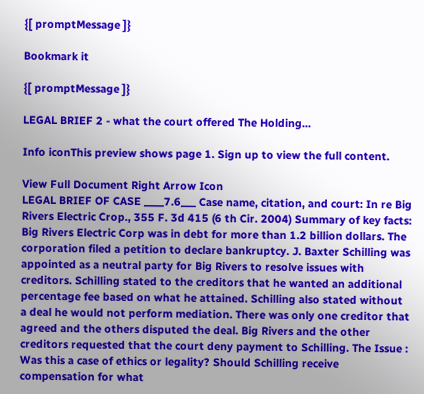{[ promptMessage ]}

Bookmark it

{[ promptMessage ]}

LEGAL BRIEF 2 - what the court offered The Holding...

Info iconThis preview shows page 1. Sign up to view the full content.

View Full Document Right Arrow Icon
LEGAL BRIEF OF CASE ____7.6___ Case name, citation, and court: In re Big Rivers Electric Crop., 355 F. 3d 415 (6 th Cir. 2004) Summary of key facts: Big Rivers Electric Corp was in debt for more than 1.2 billion dollars. The corporation filed a petition to declare bankruptcy. J. Baxter Schilling was appointed as a neutral party for Big Rivers to resolve issues with creditors. Schilling stated to the creditors that he wanted an additional percentage fee based on what he attained. Schilling also stated without a deal he would not perform mediation. There was only one creditor that agreed and the others disputed the deal. Big Rivers and the other creditors requested that the court deny payment to Schilling. The Issue : Was this a case of ethics or legality? Should Schilling receive compensation for what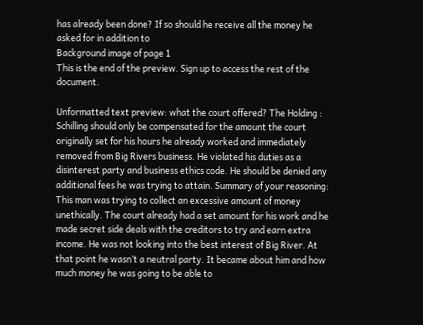has already been done? If so should he receive all the money he asked for in addition to
Background image of page 1
This is the end of the preview. Sign up to access the rest of the document.

Unformatted text preview: what the court offered? The Holding : Schilling should only be compensated for the amount the court originally set for his hours he already worked and immediately removed from Big Rivers business. He violated his duties as a disinterest party and business ethics code. He should be denied any additional fees he was trying to attain. Summary of your reasoning: This man was trying to collect an excessive amount of money unethically. The court already had a set amount for his work and he made secret side deals with the creditors to try and earn extra income. He was not looking into the best interest of Big River. At that point he wasn’t a neutral party. It became about him and how much money he was going to be able to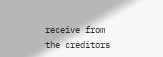receive from the creditors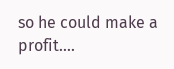so he could make a profit....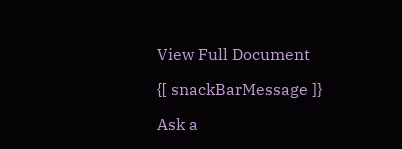View Full Document

{[ snackBarMessage ]}

Ask a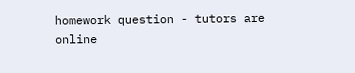homework question - tutors are online